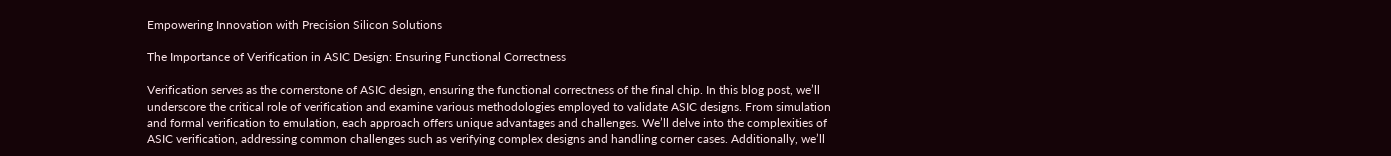Empowering Innovation with Precision Silicon Solutions

The Importance of Verification in ASIC Design: Ensuring Functional Correctness

Verification serves as the cornerstone of ASIC design, ensuring the functional correctness of the final chip. In this blog post, we’ll underscore the critical role of verification and examine various methodologies employed to validate ASIC designs. From simulation and formal verification to emulation, each approach offers unique advantages and challenges. We’ll delve into the complexities of ASIC verification, addressing common challenges such as verifying complex designs and handling corner cases. Additionally, we’ll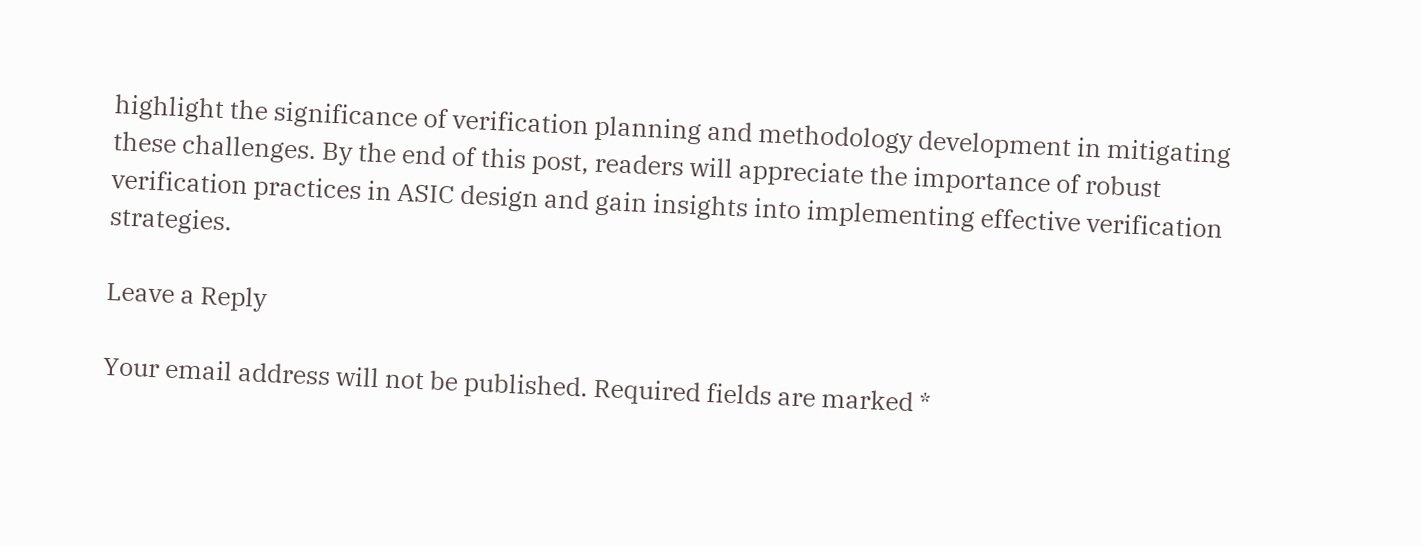highlight the significance of verification planning and methodology development in mitigating these challenges. By the end of this post, readers will appreciate the importance of robust verification practices in ASIC design and gain insights into implementing effective verification strategies.

Leave a Reply

Your email address will not be published. Required fields are marked *